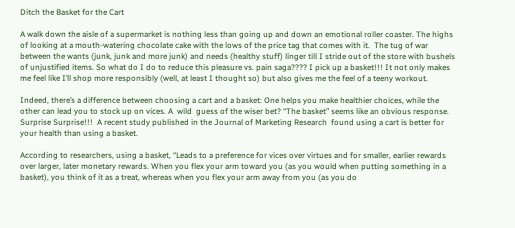Ditch the Basket for the Cart

A walk down the aisle of a supermarket is nothing less than going up and down an emotional roller coaster. The highs of looking at a mouth-watering chocolate cake with the lows of the price tag that comes with it.  The tug of war between the wants (junk, junk and more junk) and needs (healthy stuff) linger till I stride out of the store with bushels of unjustified items. So what do I do to reduce this pleasure vs. pain saga???? I pick up a basket!!! It not only makes me feel like I’ll shop more responsibly (well, at least I thought so) but also gives me the feel of a teeny workout.

Indeed, there’s a difference between choosing a cart and a basket: One helps you make healthier choices, while the other can lead you to stock up on vices. A  wild  guess of the wiser bet? “The basket” seems like an obvious response. Surprise Surprise!!!  A recent study published in the Journal of Marketing Research  found using a cart is better for your health than using a basket.

According to researchers, using a basket, “Leads to a preference for vices over virtues and for smaller, earlier rewards over larger, later monetary rewards. When you flex your arm toward you (as you would when putting something in a basket), you think of it as a treat, whereas when you flex your arm away from you (as you do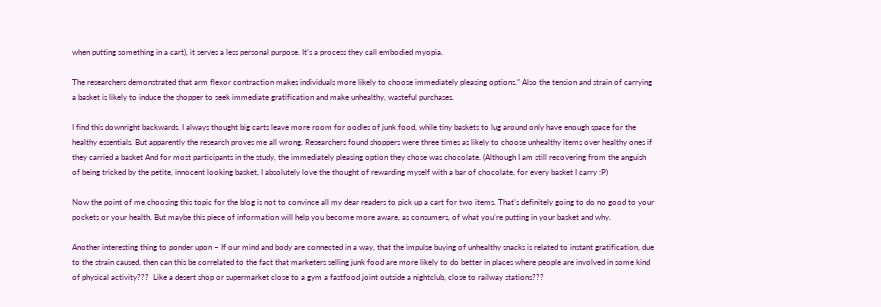when putting something in a cart), it serves a less personal purpose. It’s a process they call embodied myopia.

The researchers demonstrated that arm flexor contraction makes individuals more likely to choose immediately pleasing options.” Also the tension and strain of carrying a basket is likely to induce the shopper to seek immediate gratification and make unhealthy, wasteful purchases.

I find this downright backwards. I always thought big carts leave more room for oodles of junk food, while tiny baskets to lug around only have enough space for the healthy essentials. But apparently the research proves me all wrong. Researchers found shoppers were three times as likely to choose unhealthy items over healthy ones if they carried a basket And for most participants in the study, the immediately pleasing option they chose was chocolate. (Although I am still recovering from the anguish of being tricked by the petite, innocent looking basket, I absolutely love the thought of rewarding myself with a bar of chocolate, for every basket I carry :P)

Now the point of me choosing this topic for the blog is not to convince all my dear readers to pick up a cart for two items. That’s definitely going to do no good to your pockets or your health. But maybe this piece of information will help you become more aware, as consumers, of what you’re putting in your basket and why.

Another interesting thing to ponder upon – If our mind and body are connected in a way, that the impulse buying of unhealthy snacks is related to instant gratification, due to the strain caused, then can this be correlated to the fact that marketers selling junk food are more likely to do better in places where people are involved in some kind of physical activity???  Like a desert shop or supermarket close to a gym a fastfood joint outside a nightclub, close to railway stations???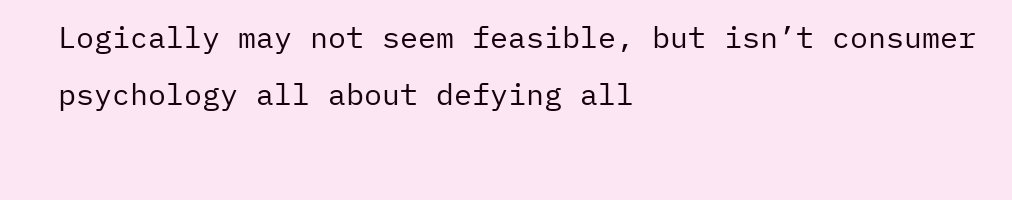Logically may not seem feasible, but isn’t consumer psychology all about defying all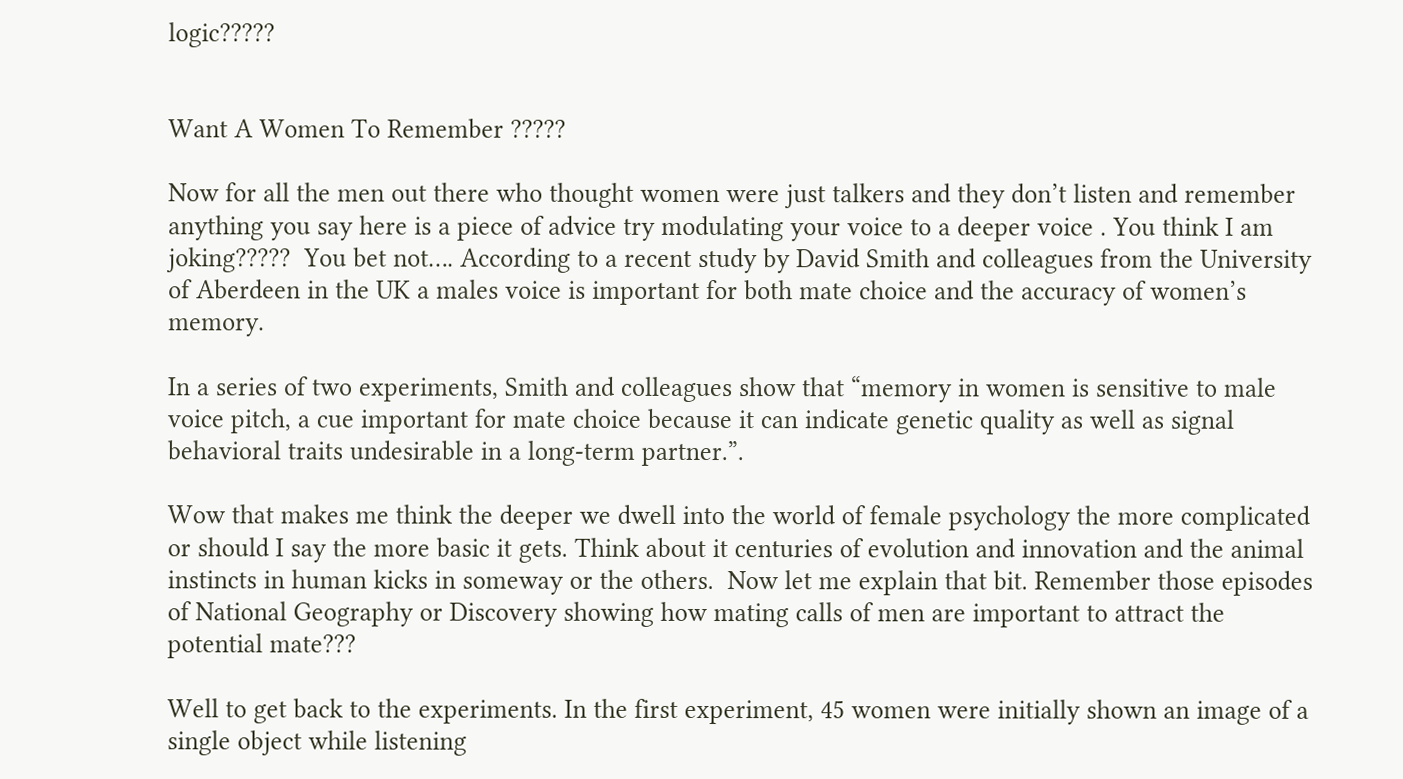logic?????


Want A Women To Remember ?????

Now for all the men out there who thought women were just talkers and they don’t listen and remember anything you say here is a piece of advice try modulating your voice to a deeper voice . You think I am joking?????  You bet not…. According to a recent study by David Smith and colleagues from the University of Aberdeen in the UK a males voice is important for both mate choice and the accuracy of women’s memory.

In a series of two experiments, Smith and colleagues show that “memory in women is sensitive to male voice pitch, a cue important for mate choice because it can indicate genetic quality as well as signal behavioral traits undesirable in a long-term partner.”.

Wow that makes me think the deeper we dwell into the world of female psychology the more complicated or should I say the more basic it gets. Think about it centuries of evolution and innovation and the animal instincts in human kicks in someway or the others.  Now let me explain that bit. Remember those episodes of National Geography or Discovery showing how mating calls of men are important to attract the potential mate???

Well to get back to the experiments. In the first experiment, 45 women were initially shown an image of a single object while listening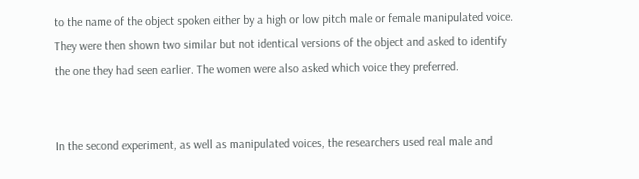to the name of the object spoken either by a high or low pitch male or female manipulated voice. They were then shown two similar but not identical versions of the object and asked to identify the one they had seen earlier. The women were also asked which voice they preferred.


In the second experiment, as well as manipulated voices, the researchers used real male and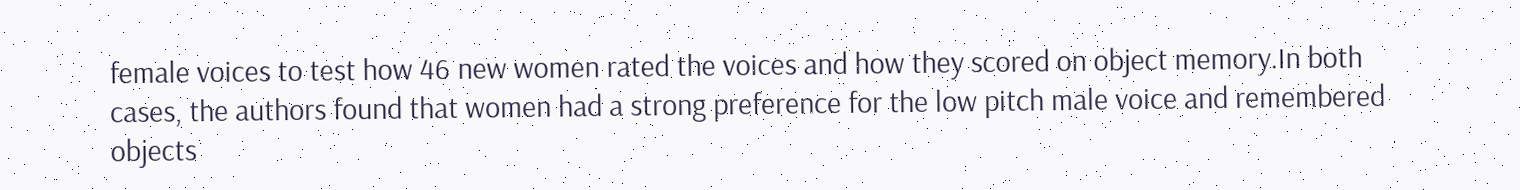female voices to test how 46 new women rated the voices and how they scored on object memory.In both cases, the authors found that women had a strong preference for the low pitch male voice and remembered objects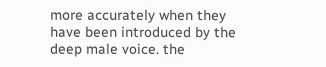more accurately when they have been introduced by the deep male voice. the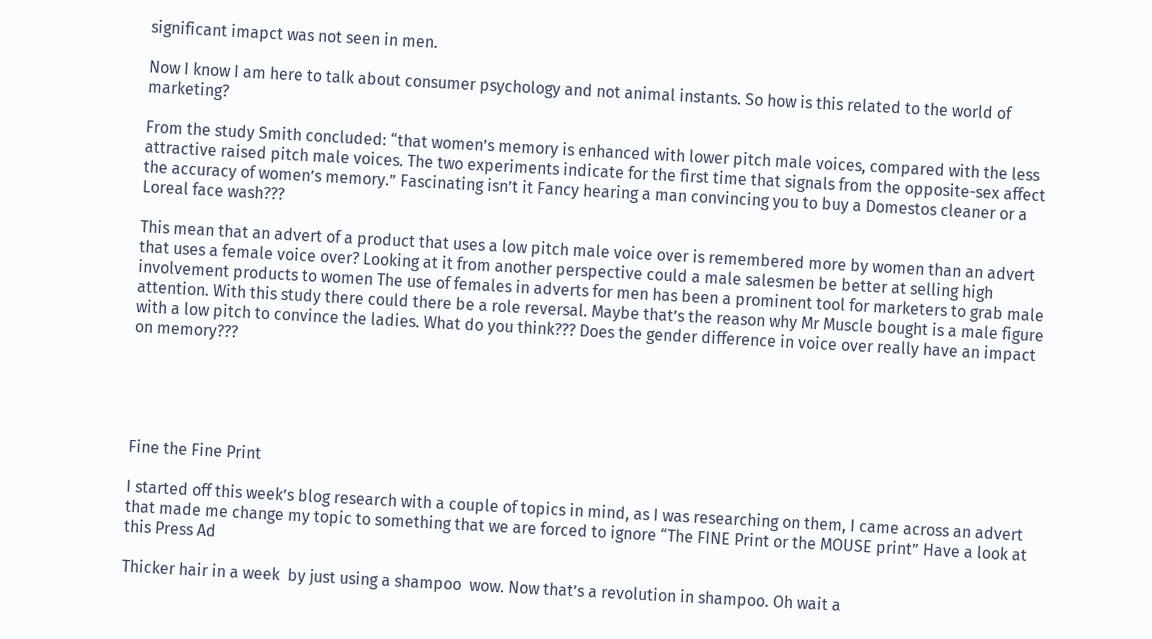significant imapct was not seen in men.

Now I know I am here to talk about consumer psychology and not animal instants. So how is this related to the world of marketing?

From the study Smith concluded: “that women’s memory is enhanced with lower pitch male voices, compared with the less attractive raised pitch male voices. The two experiments indicate for the first time that signals from the opposite-sex affect the accuracy of women’s memory.” Fascinating isn’t it Fancy hearing a man convincing you to buy a Domestos cleaner or a Loreal face wash???

This mean that an advert of a product that uses a low pitch male voice over is remembered more by women than an advert that uses a female voice over? Looking at it from another perspective could a male salesmen be better at selling high involvement products to women The use of females in adverts for men has been a prominent tool for marketers to grab male attention. With this study there could there be a role reversal. Maybe that’s the reason why Mr Muscle bought is a male figure with a low pitch to convince the ladies. What do you think??? Does the gender difference in voice over really have an impact on memory???





Fine the Fine Print

I started off this week’s blog research with a couple of topics in mind, as I was researching on them, I came across an advert that made me change my topic to something that we are forced to ignore “The FINE Print or the MOUSE print” Have a look at this Press Ad

Thicker hair in a week  by just using a shampoo  wow. Now that’s a revolution in shampoo. Oh wait a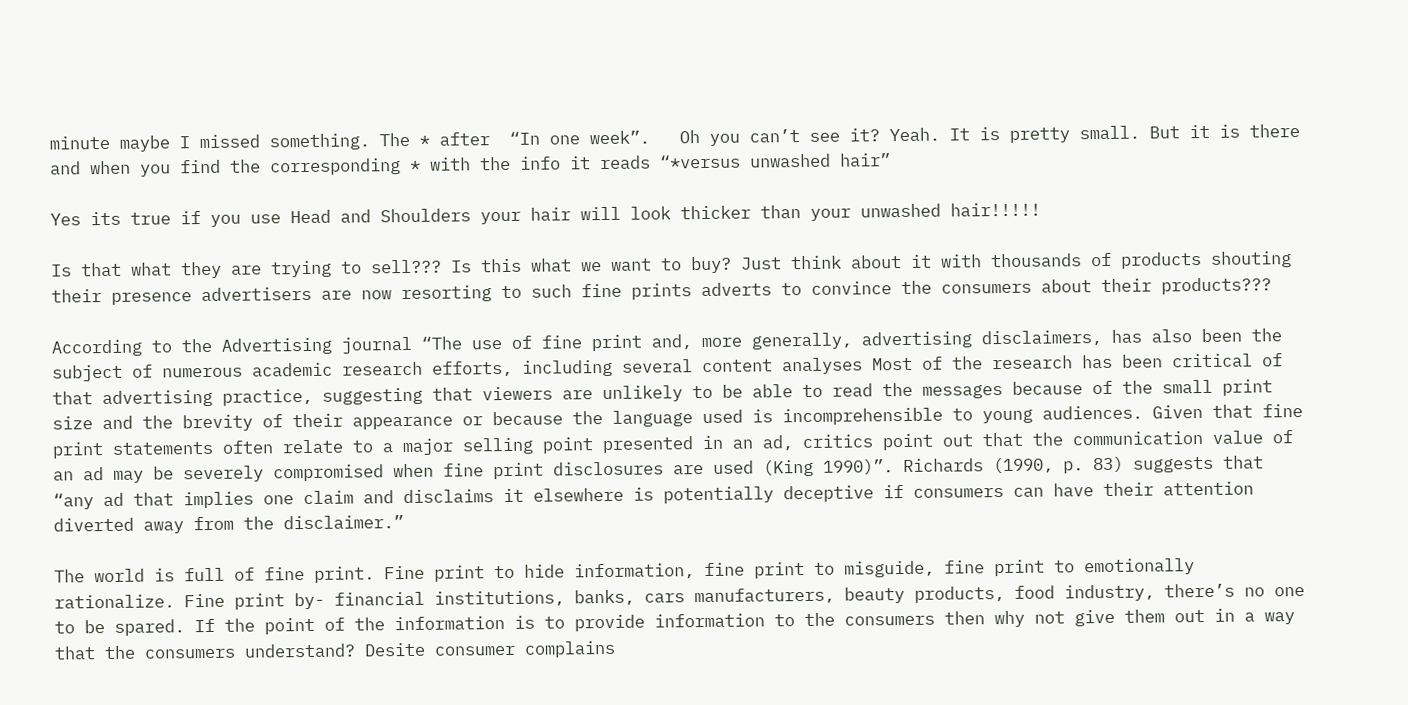minute maybe I missed something. The * after  “In one week”.   Oh you can’t see it? Yeah. It is pretty small. But it is there and when you find the corresponding * with the info it reads “*versus unwashed hair”

Yes its true if you use Head and Shoulders your hair will look thicker than your unwashed hair!!!!!

Is that what they are trying to sell??? Is this what we want to buy? Just think about it with thousands of products shouting their presence advertisers are now resorting to such fine prints adverts to convince the consumers about their products???

According to the Advertising journal “The use of fine print and, more generally, advertising disclaimers, has also been the subject of numerous academic research efforts, including several content analyses Most of the research has been critical of that advertising practice, suggesting that viewers are unlikely to be able to read the messages because of the small print size and the brevity of their appearance or because the language used is incomprehensible to young audiences. Given that fine print statements often relate to a major selling point presented in an ad, critics point out that the communication value of an ad may be severely compromised when fine print disclosures are used (King 1990)”. Richards (1990, p. 83) suggests that “any ad that implies one claim and disclaims it elsewhere is potentially deceptive if consumers can have their attention diverted away from the disclaimer.”

The world is full of fine print. Fine print to hide information, fine print to misguide, fine print to emotionally rationalize. Fine print by- financial institutions, banks, cars manufacturers, beauty products, food industry, there’s no one to be spared. If the point of the information is to provide information to the consumers then why not give them out in a way that the consumers understand? Desite consumer complains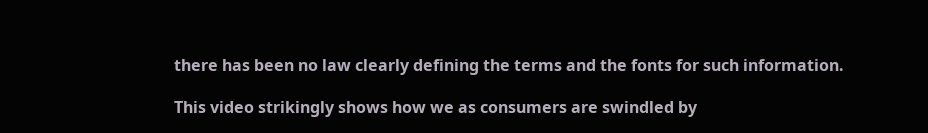there has been no law clearly defining the terms and the fonts for such information.

This video strikingly shows how we as consumers are swindled by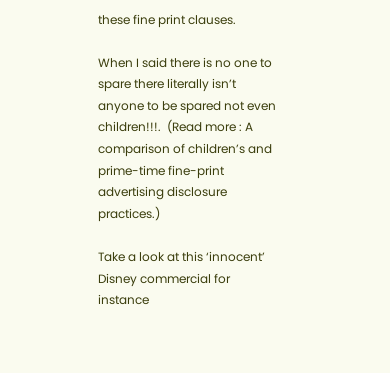these fine print clauses.

When I said there is no one to spare there literally isn’t anyone to be spared not even children!!!.  (Read more : A comparison of children’s and prime-time fine-print advertising disclosure practices.)

Take a look at this ‘innocent’ Disney commercial for instance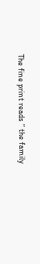The fine print reads ” the family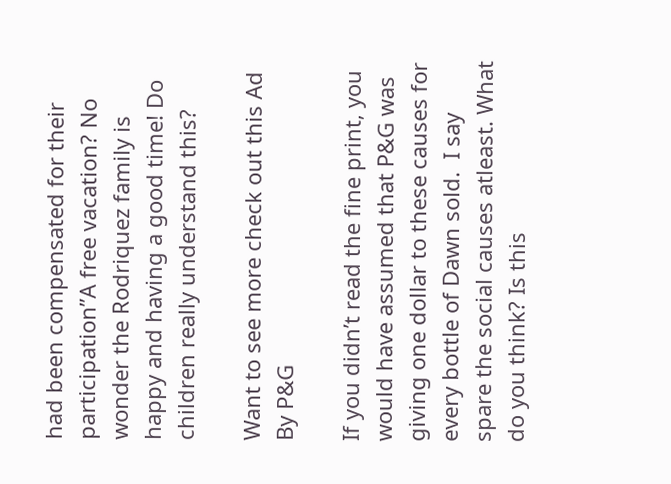had been compensated for their participation”A free vacation? No wonder the Rodriquez family is happy and having a good time! Do children really understand this?

Want to see more check out this Ad By P&G

If you didn’t read the fine print, you would have assumed that P&G was giving one dollar to these causes for every bottle of Dawn sold.  I say spare the social causes atleast. What do you think? Is this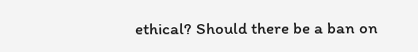ethical? Should there be a ban on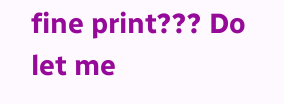fine print??? Do let me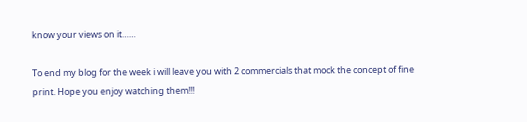know your views on it……

To end my blog for the week i will leave you with 2 commercials that mock the concept of fine print. Hope you enjoy watching them!!!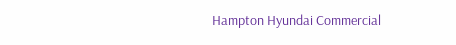Hampton Hyundai Commercial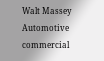Walt Massey Automotive commercial